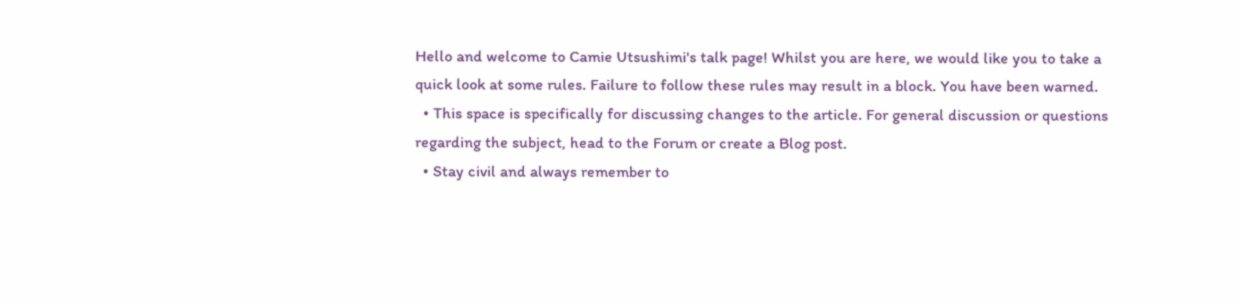Hello and welcome to Camie Utsushimi's talk page! Whilst you are here, we would like you to take a quick look at some rules. Failure to follow these rules may result in a block. You have been warned.
  • This space is specifically for discussing changes to the article. For general discussion or questions regarding the subject, head to the Forum or create a Blog post.
  • Stay civil and always remember to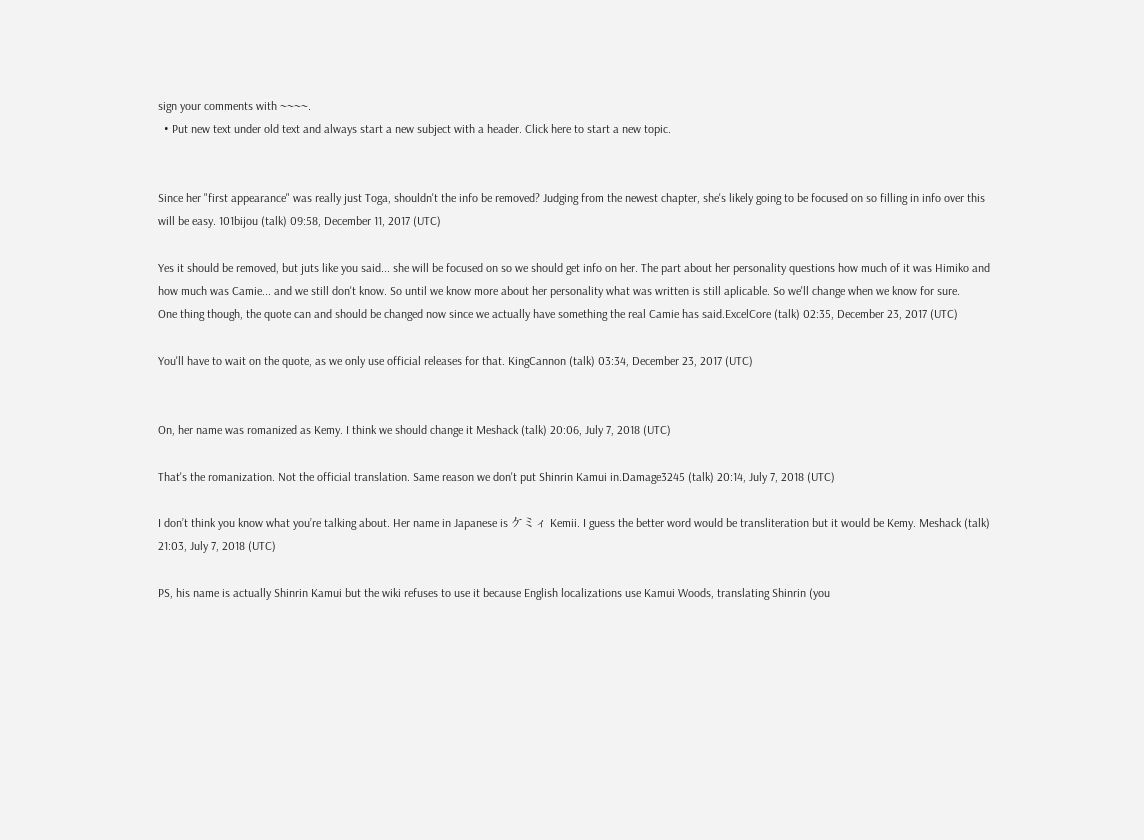sign your comments with ~~~~.
  • Put new text under old text and always start a new subject with a header. Click here to start a new topic.


Since her "first appearance" was really just Toga, shouldn't the info be removed? Judging from the newest chapter, she's likely going to be focused on so filling in info over this will be easy. 101bijou (talk) 09:58, December 11, 2017 (UTC)

Yes it should be removed, but juts like you said... she will be focused on so we should get info on her. The part about her personality questions how much of it was Himiko and how much was Camie... and we still don't know. So until we know more about her personality what was written is still aplicable. So we'll change when we know for sure.
One thing though, the quote can and should be changed now since we actually have something the real Camie has said.ExcelCore (talk) 02:35, December 23, 2017 (UTC)

You'll have to wait on the quote, as we only use official releases for that. KingCannon (talk) 03:34, December 23, 2017 (UTC)


On, her name was romanized as Kemy. I think we should change it Meshack (talk) 20:06, July 7, 2018 (UTC)

That's the romanization. Not the official translation. Same reason we don't put Shinrin Kamui in.Damage3245 (talk) 20:14, July 7, 2018 (UTC)

I don’t think you know what you’re talking about. Her name in Japanese is ケミィ Kemii. I guess the better word would be transliteration but it would be Kemy. Meshack (talk) 21:03, July 7, 2018 (UTC)

PS, his name is actually Shinrin Kamui but the wiki refuses to use it because English localizations use Kamui Woods, translating Shinrin (you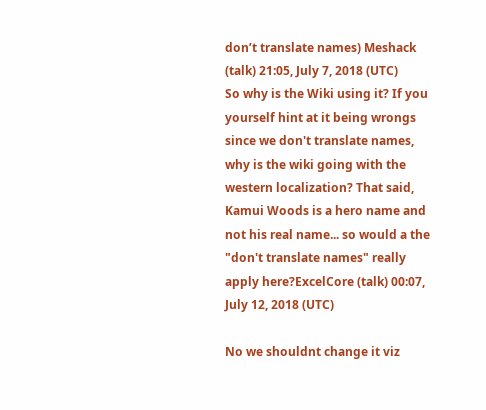don’t translate names) Meshack (talk) 21:05, July 7, 2018 (UTC)
So why is the Wiki using it? If you yourself hint at it being wrongs since we don't translate names, why is the wiki going with the western localization? That said, Kamui Woods is a hero name and not his real name... so would a the "don't translate names" really apply here?ExcelCore (talk) 00:07, July 12, 2018 (UTC)

No we shouldnt change it viz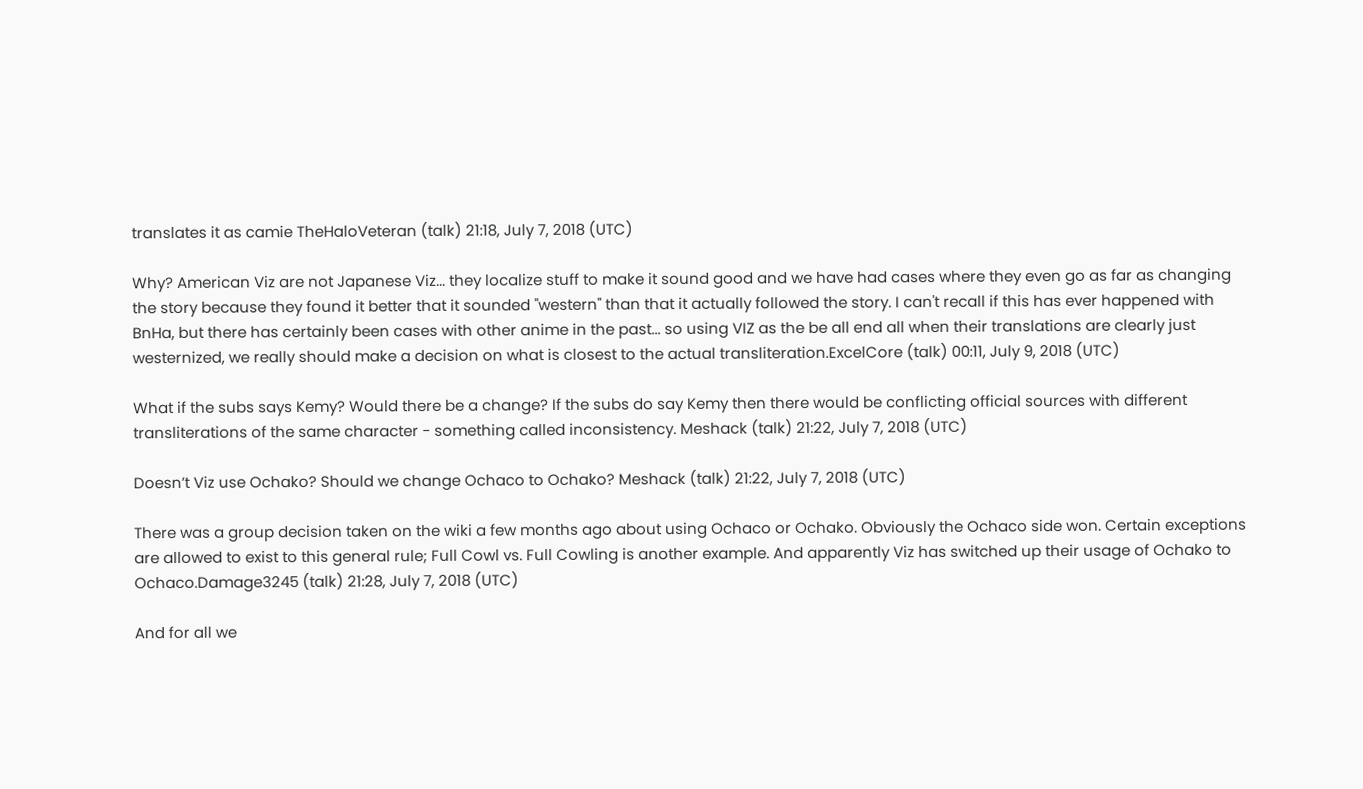translates it as camie TheHaloVeteran (talk) 21:18, July 7, 2018 (UTC)

Why? American Viz are not Japanese Viz... they localize stuff to make it sound good and we have had cases where they even go as far as changing the story because they found it better that it sounded "western" than that it actually followed the story. I can't recall if this has ever happened with BnHa, but there has certainly been cases with other anime in the past... so using VIZ as the be all end all when their translations are clearly just westernized, we really should make a decision on what is closest to the actual transliteration.ExcelCore (talk) 00:11, July 9, 2018 (UTC)

What if the subs says Kemy? Would there be a change? If the subs do say Kemy then there would be conflicting official sources with different transliterations of the same character - something called inconsistency. Meshack (talk) 21:22, July 7, 2018 (UTC)

Doesn’t Viz use Ochako? Should we change Ochaco to Ochako? Meshack (talk) 21:22, July 7, 2018 (UTC)

There was a group decision taken on the wiki a few months ago about using Ochaco or Ochako. Obviously the Ochaco side won. Certain exceptions are allowed to exist to this general rule; Full Cowl vs. Full Cowling is another example. And apparently Viz has switched up their usage of Ochako to Ochaco.Damage3245 (talk) 21:28, July 7, 2018 (UTC)

And for all we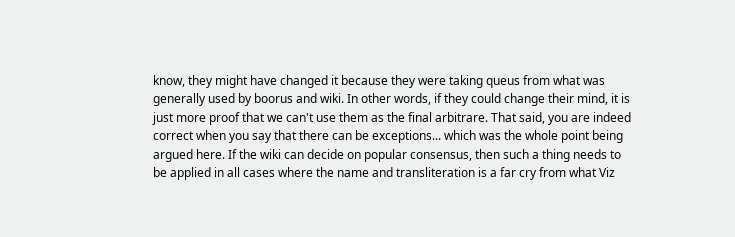know, they might have changed it because they were taking queus from what was generally used by boorus and wiki. In other words, if they could change their mind, it is just more proof that we can't use them as the final arbitrare. That said, you are indeed correct when you say that there can be exceptions... which was the whole point being argued here. If the wiki can decide on popular consensus, then such a thing needs to be applied in all cases where the name and transliteration is a far cry from what Viz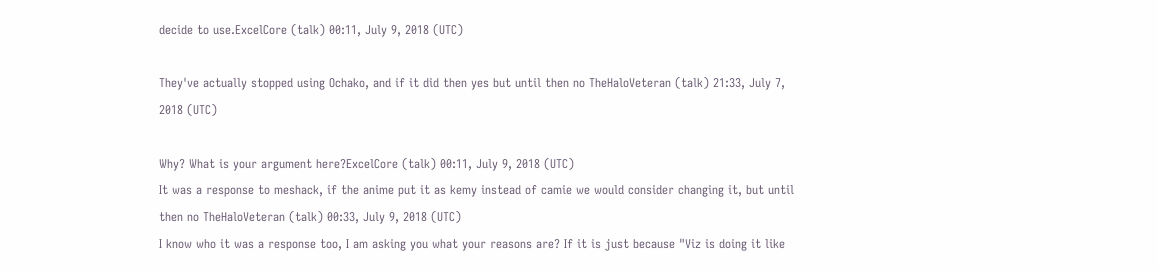decide to use.ExcelCore (talk) 00:11, July 9, 2018 (UTC)

They've actually stopped using Ochako, and if it did then yes but until then no TheHaloVeteran (talk) 21:33, July 7, 2018 (UTC)

Why? What is your argument here?ExcelCore (talk) 00:11, July 9, 2018 (UTC)
It was a response to meshack, if the anime put it as kemy instead of camie we would consider changing it, but until then no TheHaloVeteran (talk) 00:33, July 9, 2018 (UTC)
I know who it was a response too, I am asking you what your reasons are? If it is just because "Viz is doing it like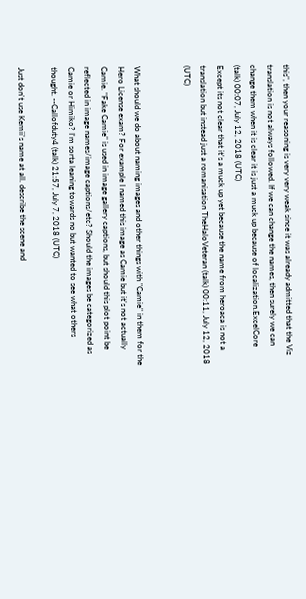this", then your reasoning is very very weak since it was already admitted that the Viz translation is not always followed. If we can change the names, then surely we can change them when it is clear it is just a muck up because of localization.ExcelCore (talk) 00:07, July 12, 2018 (UTC)
Except its not clear that it's a muck up yet because the name from heroaca is not a translation but instead just a romanisation TheHaloVeteran (talk) 00:11, July 12, 2018 (UTC)


What should we do about naming images and other things with "Camie" in them for the Hero License exam? For example I named this image as Camie but it's not actually Camie. "Fake Camie" is used in image gallery captions, but should this plot point be reflected in image names/image captions/etc? Should the images be categorized as Camie or Himiko? I'm sorta leaning towards no but wanted to see what others thought. --Callofduty4 (talk) 21:57, July 7, 2018 (UTC)

Just don't use Kemii's name at all. describe the scene and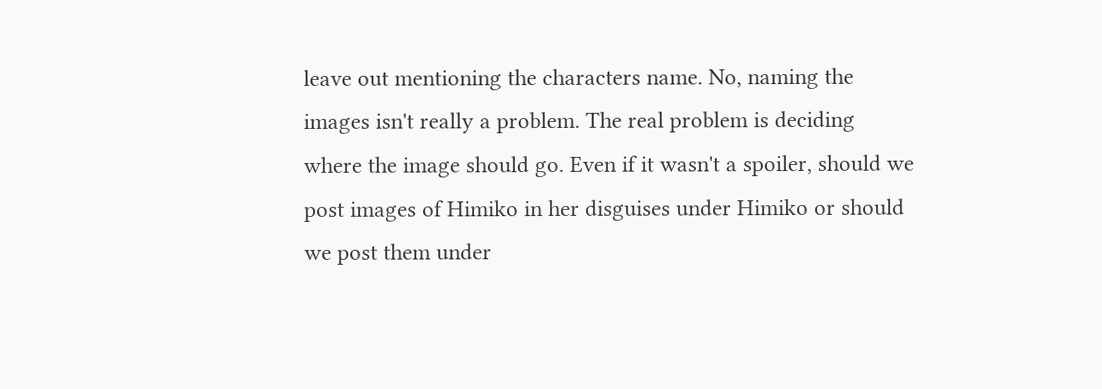leave out mentioning the characters name. No, naming the images isn't really a problem. The real problem is deciding where the image should go. Even if it wasn't a spoiler, should we post images of Himiko in her disguises under Himiko or should we post them under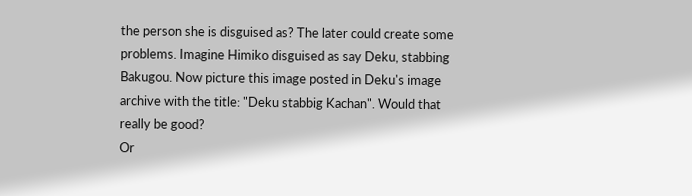the person she is disguised as? The later could create some problems. Imagine Himiko disguised as say Deku, stabbing Bakugou. Now picture this image posted in Deku's image archive with the title: "Deku stabbig Kachan". Would that really be good?
Or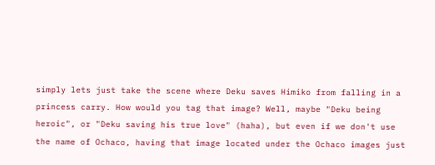simply lets just take the scene where Deku saves Himiko from falling in a princess carry. How would you tag that image? Well, maybe "Deku being heroic", or "Deku saving his true love" (haha), but even if we don't use the name of Ochaco, having that image located under the Ochaco images just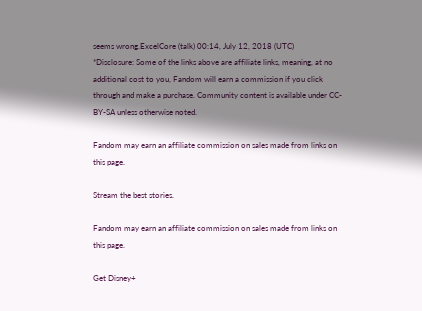seems wrong.ExcelCore (talk) 00:14, July 12, 2018 (UTC)
*Disclosure: Some of the links above are affiliate links, meaning, at no additional cost to you, Fandom will earn a commission if you click through and make a purchase. Community content is available under CC-BY-SA unless otherwise noted.

Fandom may earn an affiliate commission on sales made from links on this page.

Stream the best stories.

Fandom may earn an affiliate commission on sales made from links on this page.

Get Disney+